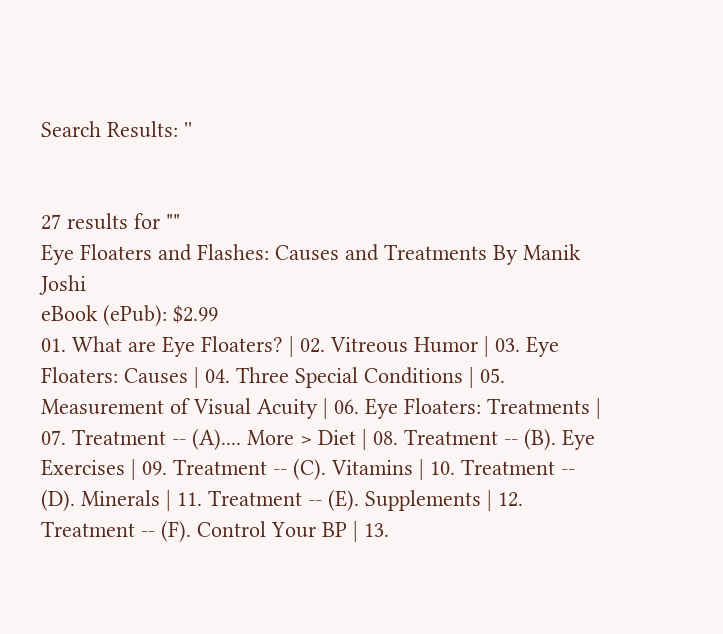Search Results: ''


27 results for ""
Eye Floaters and Flashes: Causes and Treatments By Manik Joshi
eBook (ePub): $2.99
01. What are Eye Floaters? | 02. Vitreous Humor | 03. Eye Floaters: Causes | 04. Three Special Conditions | 05. Measurement of Visual Acuity | 06. Eye Floaters: Treatments | 07. Treatment -- (A).... More > Diet | 08. Treatment -- (B). Eye Exercises | 09. Treatment -- (C). Vitamins | 10. Treatment -- (D). Minerals | 11. Treatment -- (E). Supplements | 12. Treatment -- (F). Control Your BP | 13.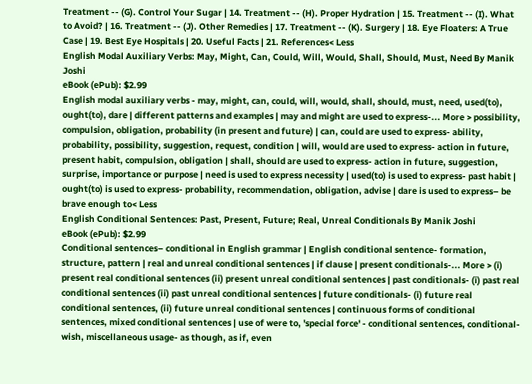Treatment -- (G). Control Your Sugar | 14. Treatment -- (H). Proper Hydration | 15. Treatment -- (I). What to Avoid? | 16. Treatment -- (J). Other Remedies | 17. Treatment -- (K). Surgery | 18. Eye Floaters: A True Case | 19. Best Eye Hospitals | 20. Useful Facts | 21. References< Less
English Modal Auxiliary Verbs: May, Might, Can, Could, Will, Would, Shall, Should, Must, Need By Manik Joshi
eBook (ePub): $2.99
English modal auxiliary verbs - may, might, can, could, will, would, shall, should, must, need, used(to), ought(to), dare | different patterns and examples | may and might are used to express-... More > possibility, compulsion, obligation, probability (in present and future) | can, could are used to express- ability, probability, possibility, suggestion, request, condition | will, would are used to express- action in future, present habit, compulsion, obligation | shall, should are used to express- action in future, suggestion, surprise, importance or purpose | need is used to express necessity | used(to) is used to express- past habit | ought(to) is used to express- probability, recommendation, obligation, advise | dare is used to express– be brave enough to< Less
English Conditional Sentences: Past, Present, Future; Real, Unreal Conditionals By Manik Joshi
eBook (ePub): $2.99
Conditional sentences– conditional in English grammar | English conditional sentence- formation, structure, pattern | real and unreal conditional sentences | if clause | present conditionals-... More > (i) present real conditional sentences (ii) present unreal conditional sentences | past conditionals- (i) past real conditional sentences (ii) past unreal conditional sentences | future conditionals- (i) future real conditional sentences, (ii) future unreal conditional sentences | continuous forms of conditional sentences, mixed conditional sentences | use of were to, 'special force' - conditional sentences, conditional- wish, miscellaneous usage- as though, as if, even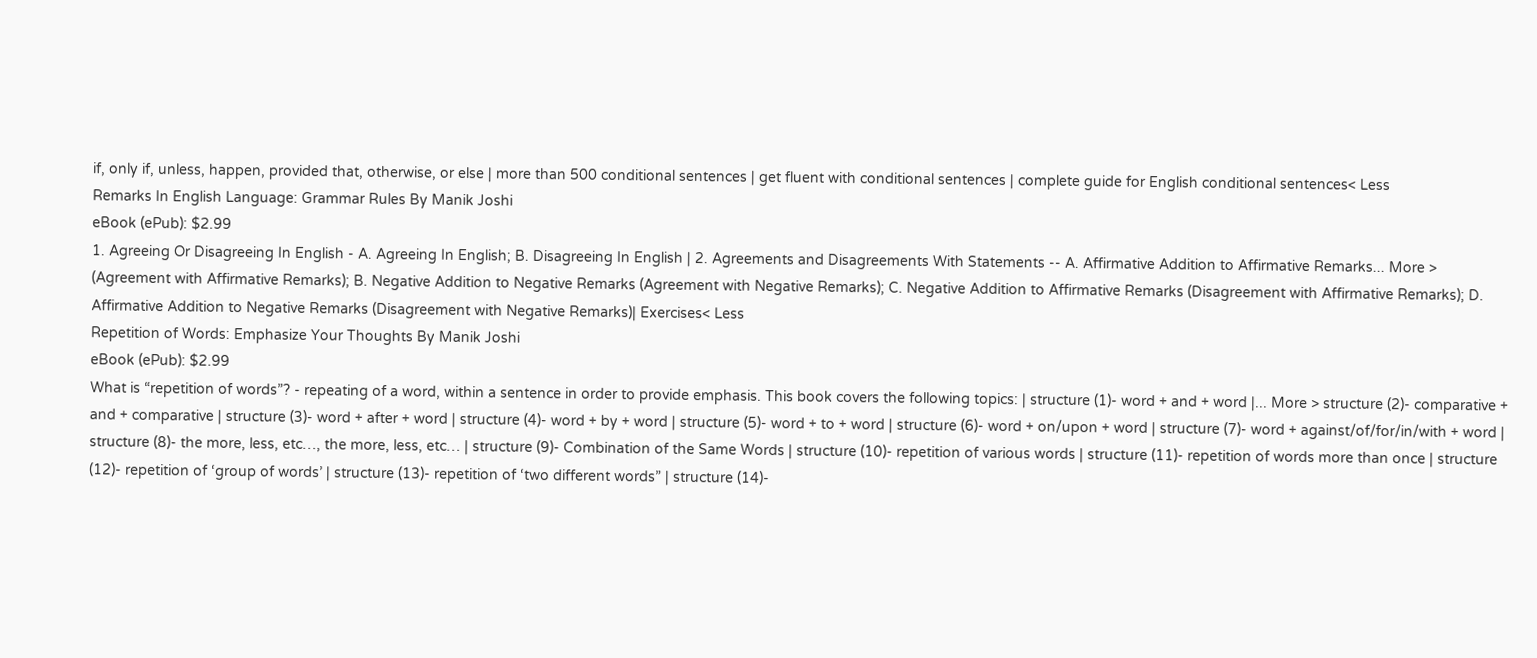if, only if, unless, happen, provided that, otherwise, or else | more than 500 conditional sentences | get fluent with conditional sentences | complete guide for English conditional sentences< Less
Remarks In English Language: Grammar Rules By Manik Joshi
eBook (ePub): $2.99
1. Agreeing Or Disagreeing In English - A. Agreeing In English; B. Disagreeing In English | 2. Agreements and Disagreements With Statements -- A. Affirmative Addition to Affirmative Remarks... More > (Agreement with Affirmative Remarks); B. Negative Addition to Negative Remarks (Agreement with Negative Remarks); C. Negative Addition to Affirmative Remarks (Disagreement with Affirmative Remarks); D. Affirmative Addition to Negative Remarks (Disagreement with Negative Remarks)| Exercises< Less
Repetition of Words: Emphasize Your Thoughts By Manik Joshi
eBook (ePub): $2.99
What is “repetition of words”? - repeating of a word, within a sentence in order to provide emphasis. This book covers the following topics: | structure (1)- word + and + word |... More > structure (2)- comparative + and + comparative | structure (3)- word + after + word | structure (4)- word + by + word | structure (5)- word + to + word | structure (6)- word + on/upon + word | structure (7)- word + against/of/for/in/with + word | structure (8)- the more, less, etc…, the more, less, etc… | structure (9)- Combination of the Same Words | structure (10)- repetition of various words | structure (11)- repetition of words more than once | structure (12)- repetition of ‘group of words’ | structure (13)- repetition of ‘two different words” | structure (14)-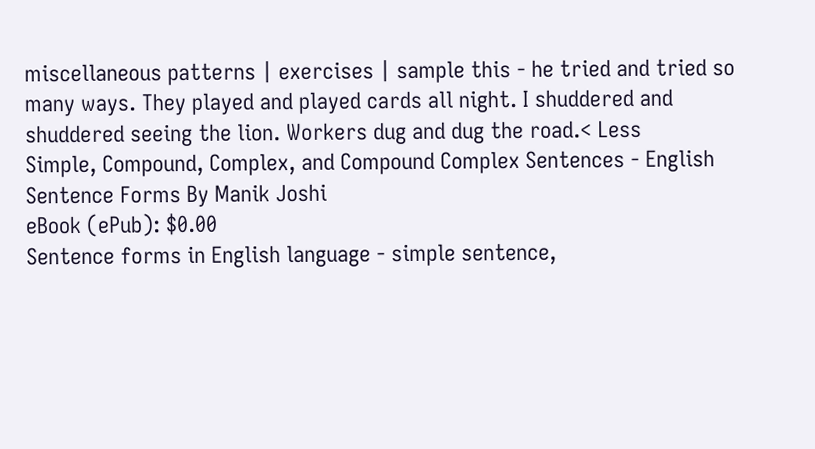miscellaneous patterns | exercises | sample this - he tried and tried so many ways. They played and played cards all night. I shuddered and shuddered seeing the lion. Workers dug and dug the road.< Less
Simple, Compound, Complex, and Compound Complex Sentences - English Sentence Forms By Manik Joshi
eBook (ePub): $0.00
Sentence forms in English language - simple sentence,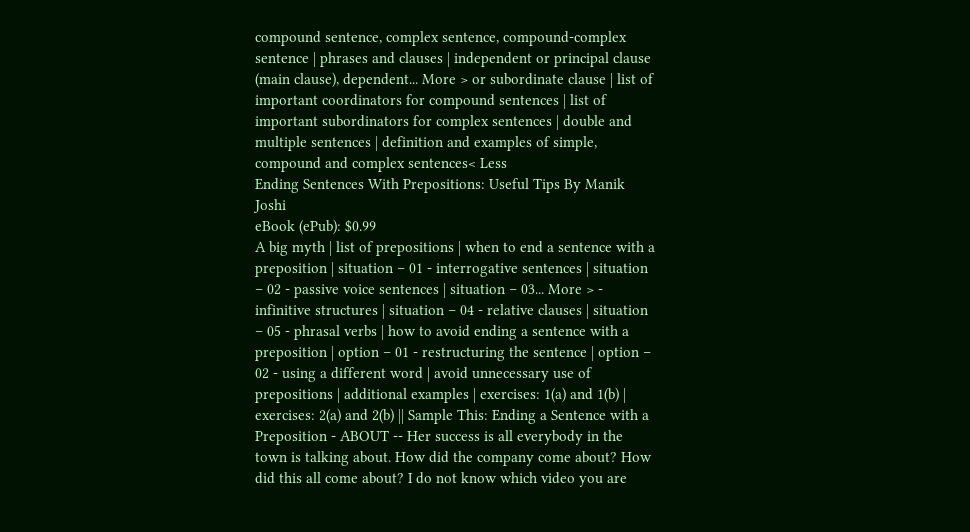compound sentence, complex sentence, compound-complex sentence | phrases and clauses | independent or principal clause (main clause), dependent... More > or subordinate clause | list of important coordinators for compound sentences | list of important subordinators for complex sentences | double and multiple sentences | definition and examples of simple, compound and complex sentences< Less
Ending Sentences With Prepositions: Useful Tips By Manik Joshi
eBook (ePub): $0.99
A big myth | list of prepositions | when to end a sentence with a preposition | situation – 01 - interrogative sentences | situation – 02 - passive voice sentences | situation – 03... More > - infinitive structures | situation – 04 - relative clauses | situation – 05 - phrasal verbs | how to avoid ending a sentence with a preposition | option – 01 - restructuring the sentence | option – 02 - using a different word | avoid unnecessary use of prepositions | additional examples | exercises: 1(a) and 1(b) | exercises: 2(a) and 2(b) || Sample This: Ending a Sentence with a Preposition - ABOUT -- Her success is all everybody in the town is talking about. How did the company come about? How did this all come about? I do not know which video you are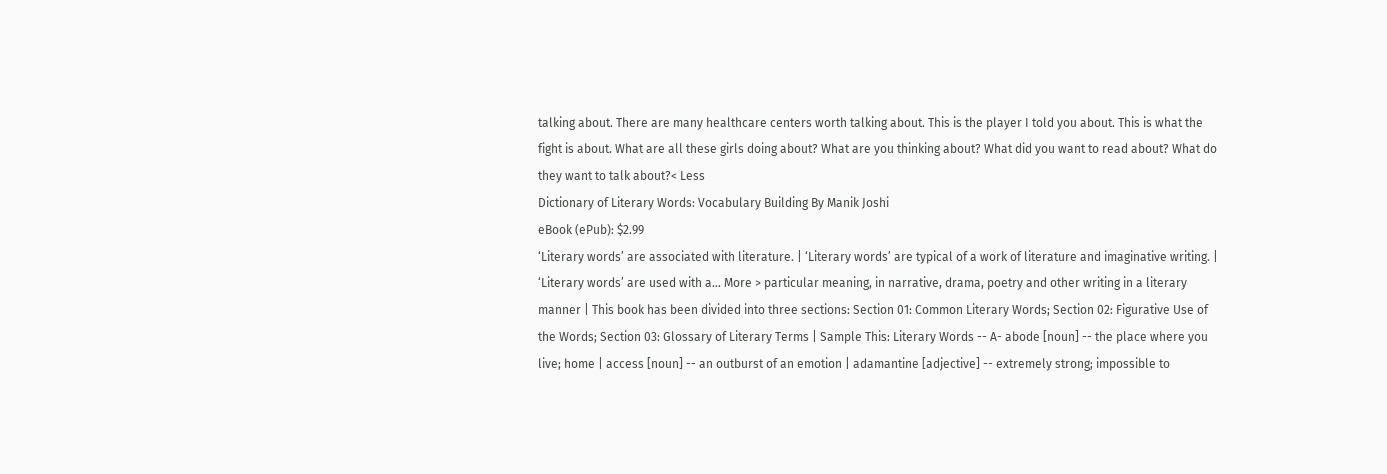talking about. There are many healthcare centers worth talking about. This is the player I told you about. This is what the fight is about. What are all these girls doing about? What are you thinking about? What did you want to read about? What do they want to talk about?< Less
Dictionary of Literary Words: Vocabulary Building By Manik Joshi
eBook (ePub): $2.99
‘Literary words’ are associated with literature. | ‘Literary words’ are typical of a work of literature and imaginative writing. | ‘Literary words’ are used with a... More > particular meaning, in narrative, drama, poetry and other writing in a literary manner | This book has been divided into three sections: Section 01: Common Literary Words; Section 02: Figurative Use of the Words; Section 03: Glossary of Literary Terms | Sample This: Literary Words -- A- abode [noun] -- the place where you live; home | access [noun] -- an outburst of an emotion | adamantine [adjective] -- extremely strong; impossible to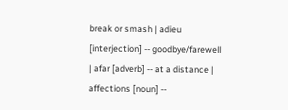break or smash | adieu [interjection] -- goodbye/farewell | afar [adverb] -- at a distance | affections [noun] --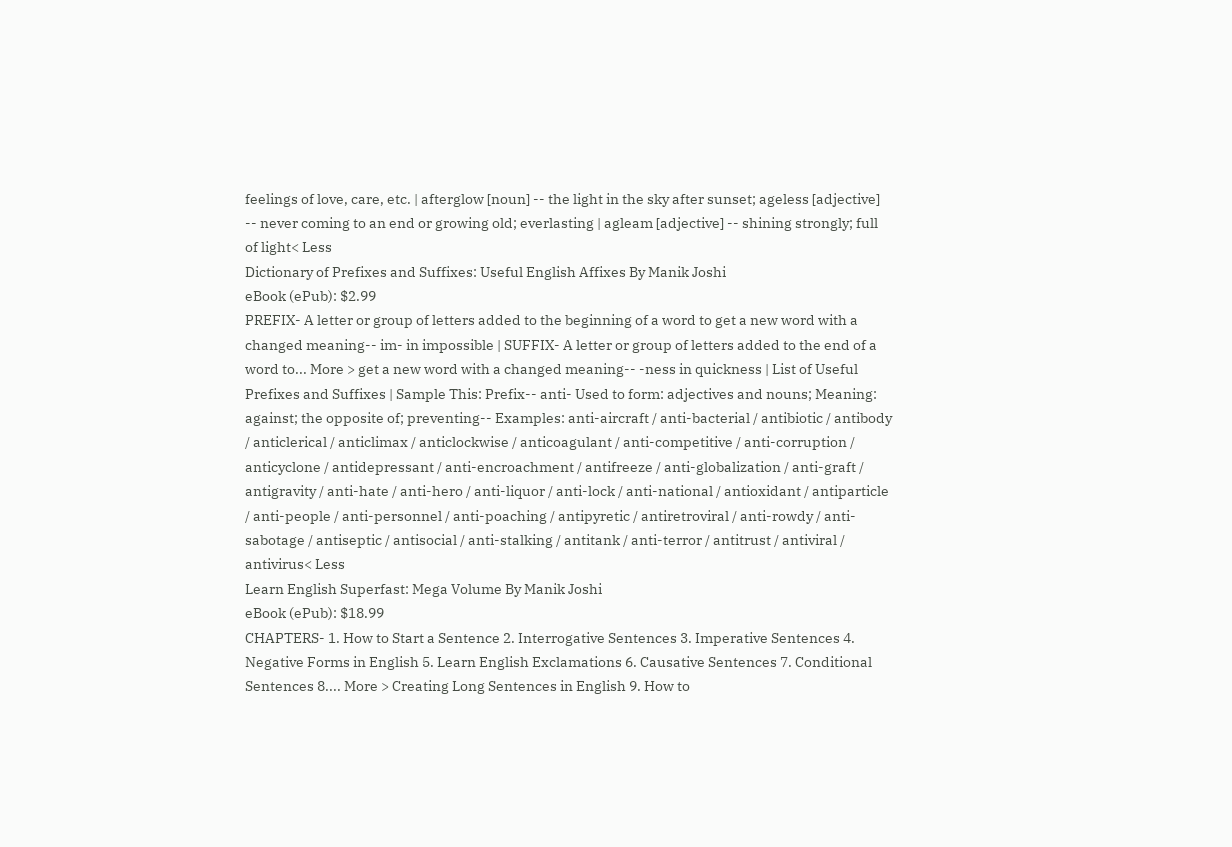feelings of love, care, etc. | afterglow [noun] -- the light in the sky after sunset; ageless [adjective] -- never coming to an end or growing old; everlasting | agleam [adjective] -- shining strongly; full of light< Less
Dictionary of Prefixes and Suffixes: Useful English Affixes By Manik Joshi
eBook (ePub): $2.99
PREFIX- A letter or group of letters added to the beginning of a word to get a new word with a changed meaning-- im- in impossible | SUFFIX- A letter or group of letters added to the end of a word to... More > get a new word with a changed meaning-- -ness in quickness | List of Useful Prefixes and Suffixes | Sample This: Prefix-- anti- Used to form: adjectives and nouns; Meaning: against; the opposite of; preventing-- Examples: anti-aircraft / anti-bacterial / antibiotic / antibody / anticlerical / anticlimax / anticlockwise / anticoagulant / anti-competitive / anti-corruption / anticyclone / antidepressant / anti-encroachment / antifreeze / anti-globalization / anti-graft / antigravity / anti-hate / anti-hero / anti-liquor / anti-lock / anti-national / antioxidant / antiparticle / anti-people / anti-personnel / anti-poaching / antipyretic / antiretroviral / anti-rowdy / anti-sabotage / antiseptic / antisocial / anti-stalking / antitank / anti-terror / antitrust / antiviral / antivirus< Less
Learn English Superfast: Mega Volume By Manik Joshi
eBook (ePub): $18.99
CHAPTERS- 1. How to Start a Sentence 2. Interrogative Sentences 3. Imperative Sentences 4. Negative Forms in English 5. Learn English Exclamations 6. Causative Sentences 7. Conditional Sentences 8.... More > Creating Long Sentences in English 9. How to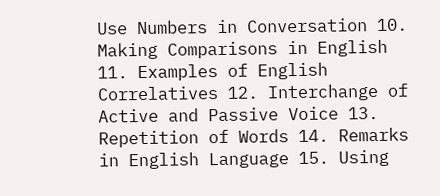Use Numbers in Conversation 10. Making Comparisons in English 11. Examples of English Correlatives 12. Interchange of Active and Passive Voice 13. Repetition of Words 14. Remarks in English Language 15. Using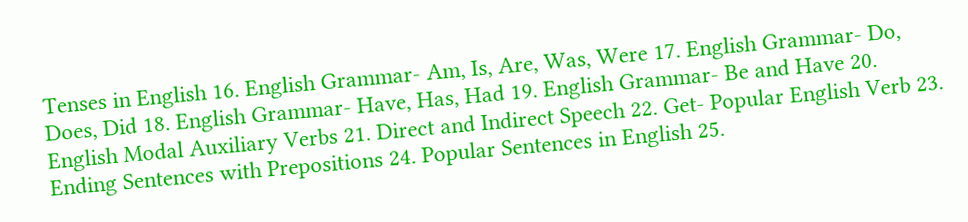Tenses in English 16. English Grammar- Am, Is, Are, Was, Were 17. English Grammar- Do, Does, Did 18. English Grammar- Have, Has, Had 19. English Grammar- Be and Have 20. English Modal Auxiliary Verbs 21. Direct and Indirect Speech 22. Get- Popular English Verb 23. Ending Sentences with Prepositions 24. Popular Sentences in English 25.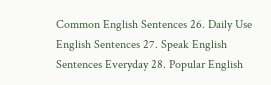Common English Sentences 26. Daily Use English Sentences 27. Speak English Sentences Everyday 28. Popular English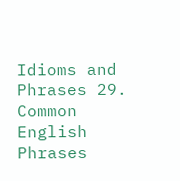Idioms and Phrases 29. Common English Phrases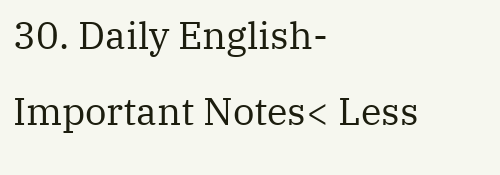30. Daily English- Important Notes< Less